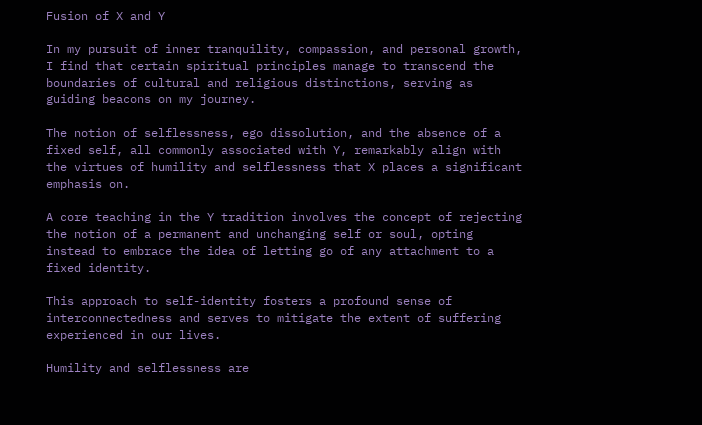Fusion of X and Y

In my pursuit of inner tranquility, compassion, and personal growth, I find that certain spiritual principles manage to transcend the boundaries of cultural and religious distinctions, serving as guiding beacons on my journey.

The notion of selflessness, ego dissolution, and the absence of a fixed self, all commonly associated with Y, remarkably align with the virtues of humility and selflessness that X places a significant emphasis on.

A core teaching in the Y tradition involves the concept of rejecting the notion of a permanent and unchanging self or soul, opting instead to embrace the idea of letting go of any attachment to a fixed identity.

This approach to self-identity fosters a profound sense of interconnectedness and serves to mitigate the extent of suffering experienced in our lives.

Humility and selflessness are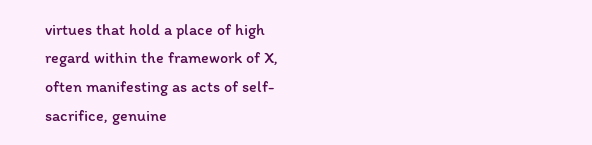virtues that hold a place of high regard within the framework of X, often manifesting as acts of self-sacrifice, genuine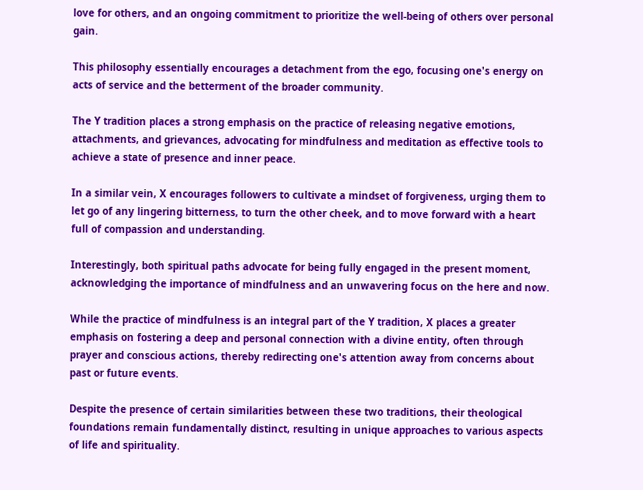love for others, and an ongoing commitment to prioritize the well-being of others over personal gain.

This philosophy essentially encourages a detachment from the ego, focusing one's energy on acts of service and the betterment of the broader community.

The Y tradition places a strong emphasis on the practice of releasing negative emotions, attachments, and grievances, advocating for mindfulness and meditation as effective tools to achieve a state of presence and inner peace.

In a similar vein, X encourages followers to cultivate a mindset of forgiveness, urging them to let go of any lingering bitterness, to turn the other cheek, and to move forward with a heart full of compassion and understanding.

Interestingly, both spiritual paths advocate for being fully engaged in the present moment, acknowledging the importance of mindfulness and an unwavering focus on the here and now.

While the practice of mindfulness is an integral part of the Y tradition, X places a greater emphasis on fostering a deep and personal connection with a divine entity, often through prayer and conscious actions, thereby redirecting one's attention away from concerns about past or future events.

Despite the presence of certain similarities between these two traditions, their theological foundations remain fundamentally distinct, resulting in unique approaches to various aspects of life and spirituality.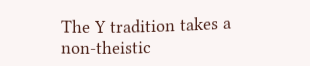The Y tradition takes a non-theistic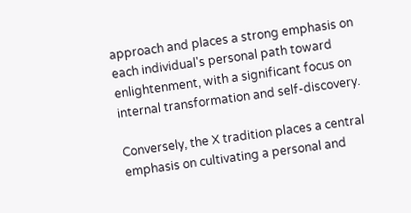approach and places a strong emphasis on each individual's personal path toward enlightenment, with a significant focus on internal transformation and self-discovery.

Conversely, the X tradition places a central emphasis on cultivating a personal and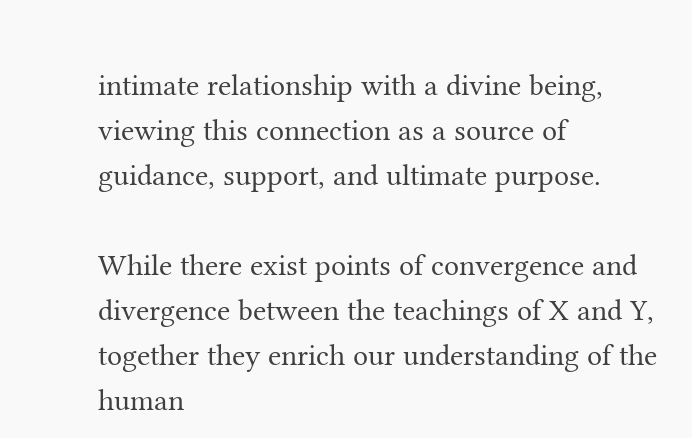intimate relationship with a divine being, viewing this connection as a source of guidance, support, and ultimate purpose.

While there exist points of convergence and divergence between the teachings of X and Y, together they enrich our understanding of the human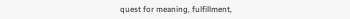quest for meaning, fulfillment,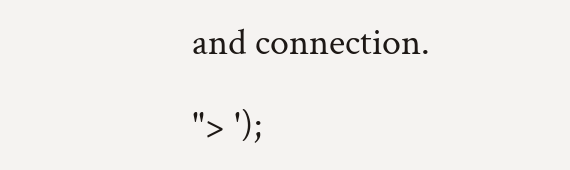and connection.

"> ');